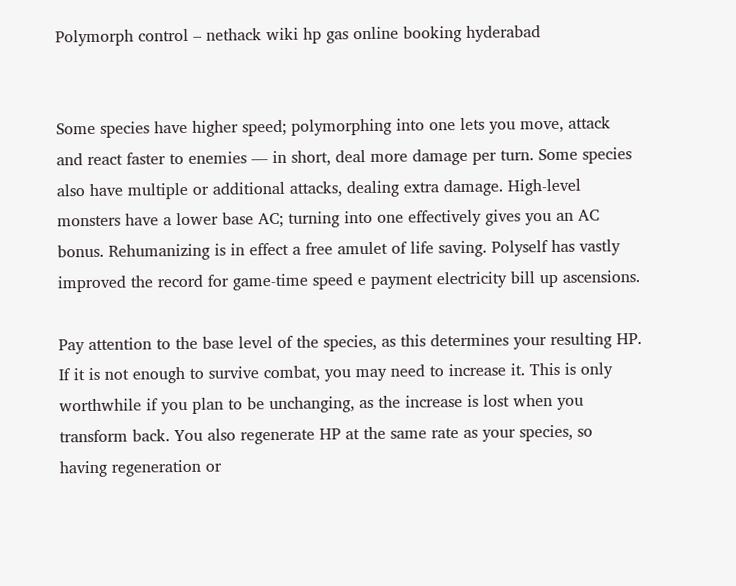Polymorph control – nethack wiki hp gas online booking hyderabad


Some species have higher speed; polymorphing into one lets you move, attack and react faster to enemies — in short, deal more damage per turn. Some species also have multiple or additional attacks, dealing extra damage. High-level monsters have a lower base AC; turning into one effectively gives you an AC bonus. Rehumanizing is in effect a free amulet of life saving. Polyself has vastly improved the record for game-time speed e payment electricity bill up ascensions.

Pay attention to the base level of the species, as this determines your resulting HP. If it is not enough to survive combat, you may need to increase it. This is only worthwhile if you plan to be unchanging, as the increase is lost when you transform back. You also regenerate HP at the same rate as your species, so having regeneration or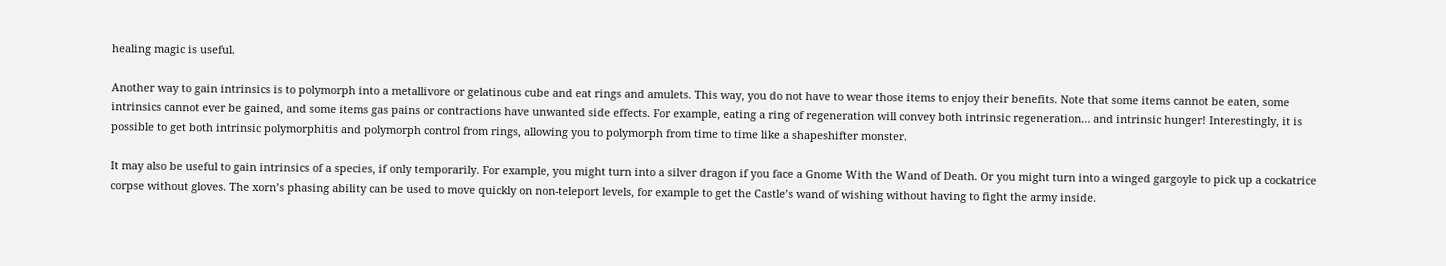healing magic is useful.

Another way to gain intrinsics is to polymorph into a metallivore or gelatinous cube and eat rings and amulets. This way, you do not have to wear those items to enjoy their benefits. Note that some items cannot be eaten, some intrinsics cannot ever be gained, and some items gas pains or contractions have unwanted side effects. For example, eating a ring of regeneration will convey both intrinsic regeneration… and intrinsic hunger! Interestingly, it is possible to get both intrinsic polymorphitis and polymorph control from rings, allowing you to polymorph from time to time like a shapeshifter monster.

It may also be useful to gain intrinsics of a species, if only temporarily. For example, you might turn into a silver dragon if you face a Gnome With the Wand of Death. Or you might turn into a winged gargoyle to pick up a cockatrice corpse without gloves. The xorn’s phasing ability can be used to move quickly on non-teleport levels, for example to get the Castle’s wand of wishing without having to fight the army inside.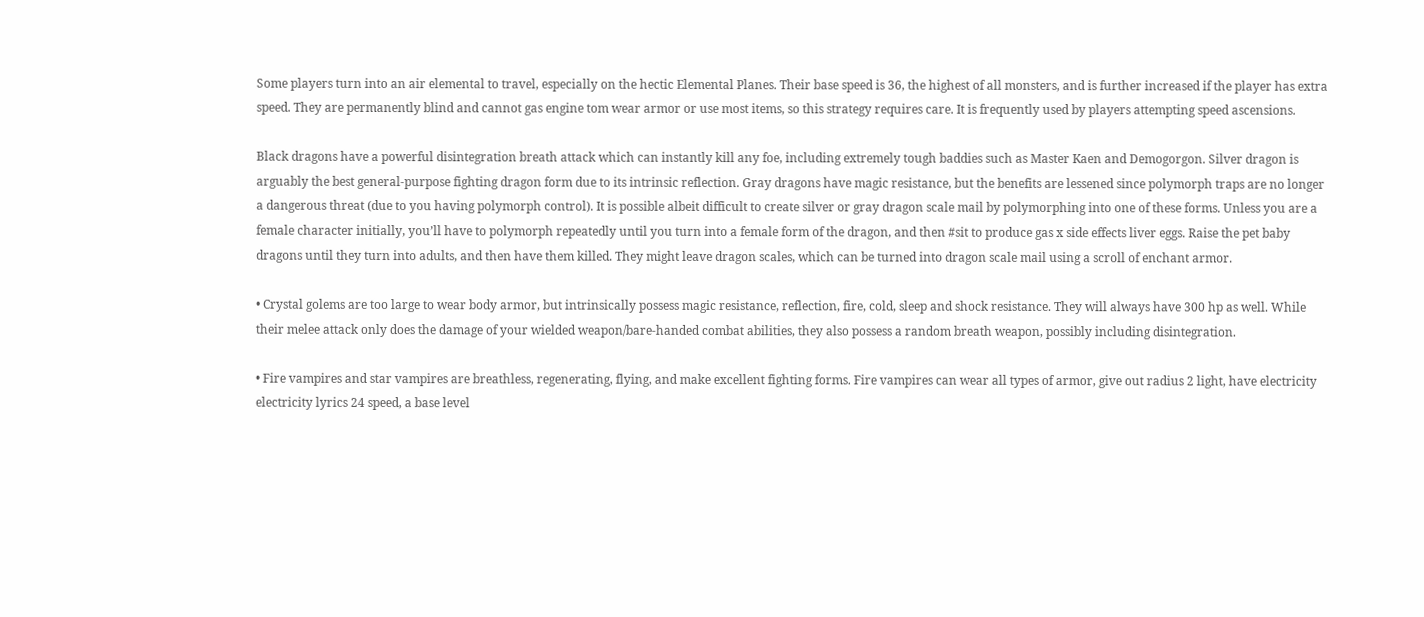Some players turn into an air elemental to travel, especially on the hectic Elemental Planes. Their base speed is 36, the highest of all monsters, and is further increased if the player has extra speed. They are permanently blind and cannot gas engine tom wear armor or use most items, so this strategy requires care. It is frequently used by players attempting speed ascensions.

Black dragons have a powerful disintegration breath attack which can instantly kill any foe, including extremely tough baddies such as Master Kaen and Demogorgon. Silver dragon is arguably the best general-purpose fighting dragon form due to its intrinsic reflection. Gray dragons have magic resistance, but the benefits are lessened since polymorph traps are no longer a dangerous threat (due to you having polymorph control). It is possible albeit difficult to create silver or gray dragon scale mail by polymorphing into one of these forms. Unless you are a female character initially, you’ll have to polymorph repeatedly until you turn into a female form of the dragon, and then #sit to produce gas x side effects liver eggs. Raise the pet baby dragons until they turn into adults, and then have them killed. They might leave dragon scales, which can be turned into dragon scale mail using a scroll of enchant armor.

• Crystal golems are too large to wear body armor, but intrinsically possess magic resistance, reflection, fire, cold, sleep and shock resistance. They will always have 300 hp as well. While their melee attack only does the damage of your wielded weapon/bare-handed combat abilities, they also possess a random breath weapon, possibly including disintegration.

• Fire vampires and star vampires are breathless, regenerating, flying, and make excellent fighting forms. Fire vampires can wear all types of armor, give out radius 2 light, have electricity electricity lyrics 24 speed, a base level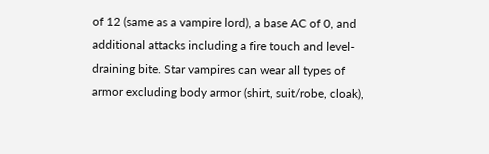of 12 (same as a vampire lord), a base AC of 0, and additional attacks including a fire touch and level-draining bite. Star vampires can wear all types of armor excluding body armor (shirt, suit/robe, cloak),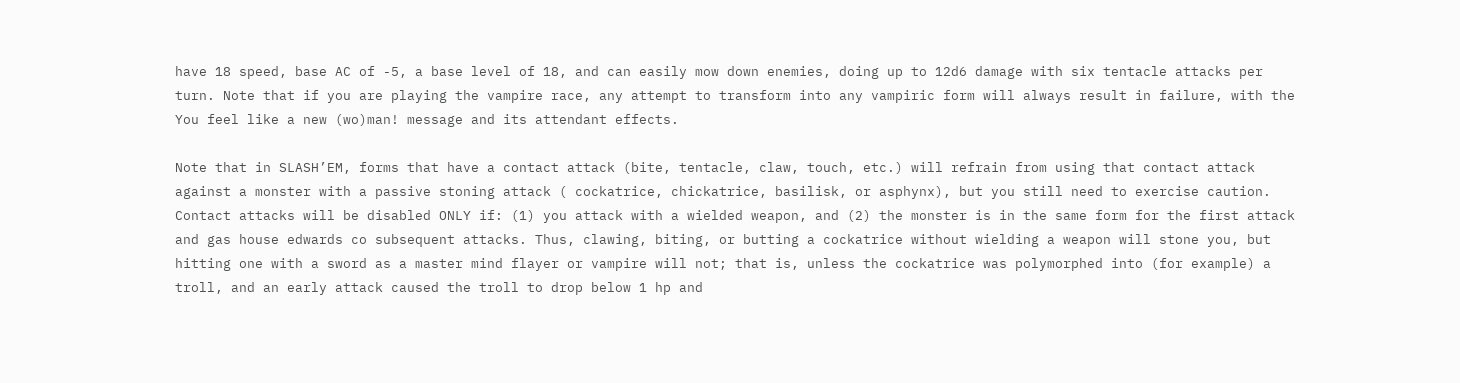have 18 speed, base AC of -5, a base level of 18, and can easily mow down enemies, doing up to 12d6 damage with six tentacle attacks per turn. Note that if you are playing the vampire race, any attempt to transform into any vampiric form will always result in failure, with the You feel like a new (wo)man! message and its attendant effects.

Note that in SLASH’EM, forms that have a contact attack (bite, tentacle, claw, touch, etc.) will refrain from using that contact attack against a monster with a passive stoning attack ( cockatrice, chickatrice, basilisk, or asphynx), but you still need to exercise caution. Contact attacks will be disabled ONLY if: (1) you attack with a wielded weapon, and (2) the monster is in the same form for the first attack and gas house edwards co subsequent attacks. Thus, clawing, biting, or butting a cockatrice without wielding a weapon will stone you, but hitting one with a sword as a master mind flayer or vampire will not; that is, unless the cockatrice was polymorphed into (for example) a troll, and an early attack caused the troll to drop below 1 hp and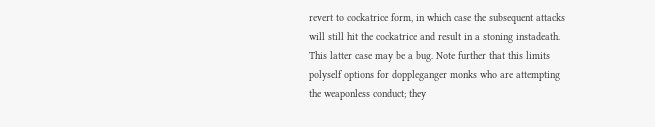revert to cockatrice form, in which case the subsequent attacks will still hit the cockatrice and result in a stoning instadeath. This latter case may be a bug. Note further that this limits polyself options for doppleganger monks who are attempting the weaponless conduct; they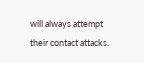will always attempt their contact attacks.